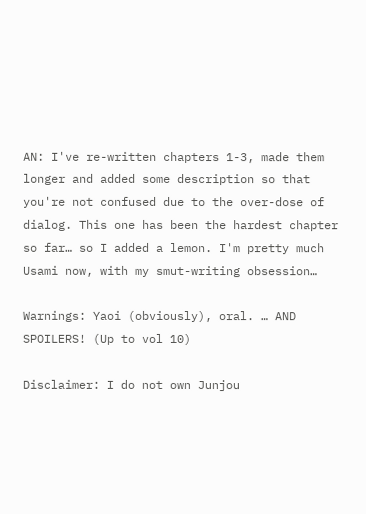AN: I've re-written chapters 1-3, made them longer and added some description so that you're not confused due to the over-dose of dialog. This one has been the hardest chapter so far… so I added a lemon. I'm pretty much Usami now, with my smut-writing obsession…

Warnings: Yaoi (obviously), oral. … AND SPOILERS! (Up to vol 10)

Disclaimer: I do not own Junjou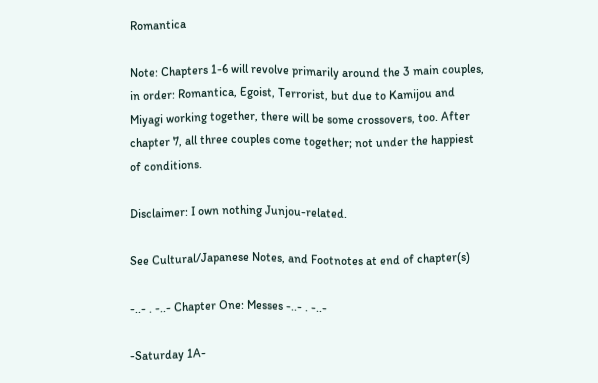Romantica

Note: Chapters 1-6 will revolve primarily around the 3 main couples, in order: Romantica, Egoist, Terrorist, but due to Kamijou and Miyagi working together, there will be some crossovers, too. After chapter 7, all three couples come together; not under the happiest of conditions.

Disclaimer: I own nothing Junjou-related.

See Cultural/Japanese Notes, and Footnotes at end of chapter(s)

-..- . -..- Chapter One: Messes -..- . -..-

-Saturday 1A-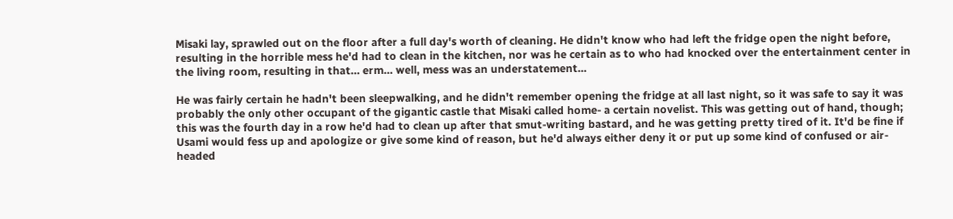Misaki lay, sprawled out on the floor after a full day's worth of cleaning. He didn't know who had left the fridge open the night before, resulting in the horrible mess he'd had to clean in the kitchen, nor was he certain as to who had knocked over the entertainment center in the living room, resulting in that… erm… well, mess was an understatement...

He was fairly certain he hadn't been sleepwalking, and he didn't remember opening the fridge at all last night, so it was safe to say it was probably the only other occupant of the gigantic castle that Misaki called home- a certain novelist. This was getting out of hand, though; this was the fourth day in a row he'd had to clean up after that smut-writing bastard, and he was getting pretty tired of it. It'd be fine if Usami would fess up and apologize or give some kind of reason, but he'd always either deny it or put up some kind of confused or air-headed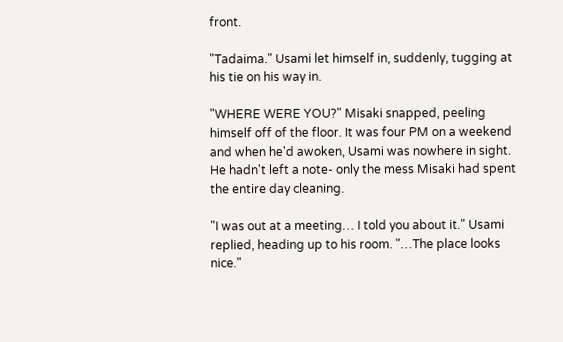front.

"Tadaima." Usami let himself in, suddenly, tugging at his tie on his way in.

"WHERE WERE YOU?" Misaki snapped, peeling himself off of the floor. It was four PM on a weekend and when he'd awoken, Usami was nowhere in sight. He hadn't left a note- only the mess Misaki had spent the entire day cleaning.

"I was out at a meeting… I told you about it." Usami replied, heading up to his room. "…The place looks nice."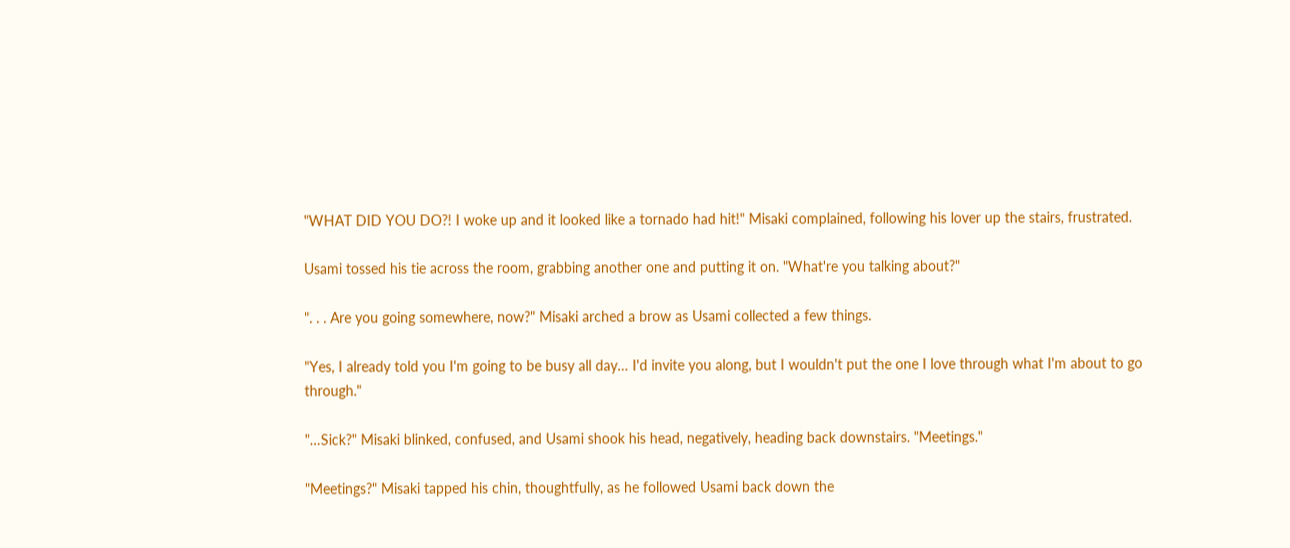"WHAT DID YOU DO?! I woke up and it looked like a tornado had hit!" Misaki complained, following his lover up the stairs, frustrated.

Usami tossed his tie across the room, grabbing another one and putting it on. "What're you talking about?"

". . . Are you going somewhere, now?" Misaki arched a brow as Usami collected a few things.

"Yes, I already told you I'm going to be busy all day… I'd invite you along, but I wouldn't put the one I love through what I'm about to go through."

"…Sick?" Misaki blinked, confused, and Usami shook his head, negatively, heading back downstairs. "Meetings."

"Meetings?" Misaki tapped his chin, thoughtfully, as he followed Usami back down the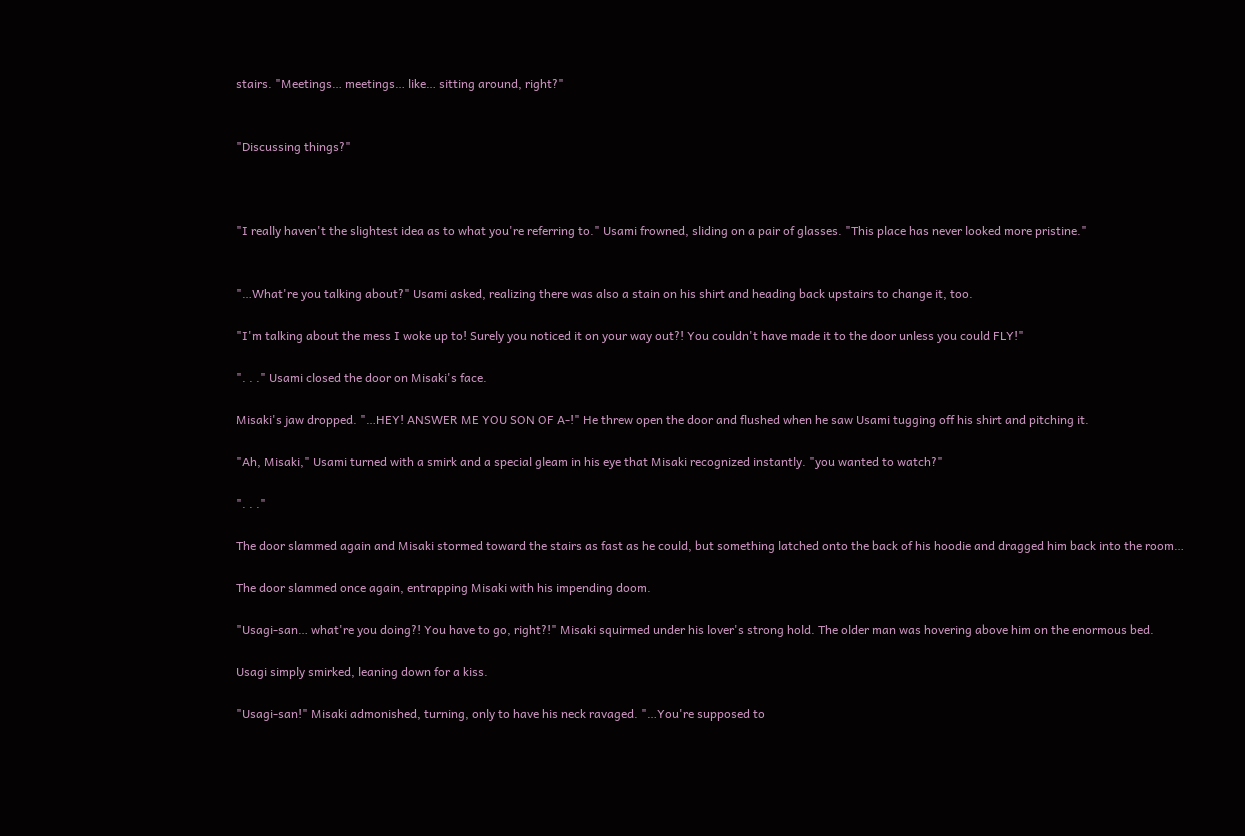stairs. "Meetings… meetings… like… sitting around, right?"


"Discussing things?"



"I really haven't the slightest idea as to what you're referring to." Usami frowned, sliding on a pair of glasses. "This place has never looked more pristine."


"…What're you talking about?" Usami asked, realizing there was also a stain on his shirt and heading back upstairs to change it, too.

"I'm talking about the mess I woke up to! Surely you noticed it on your way out?! You couldn't have made it to the door unless you could FLY!"

". . ." Usami closed the door on Misaki's face.

Misaki's jaw dropped. "…HEY! ANSWER ME YOU SON OF A-!" He threw open the door and flushed when he saw Usami tugging off his shirt and pitching it.

"Ah, Misaki," Usami turned with a smirk and a special gleam in his eye that Misaki recognized instantly. "you wanted to watch?"

". . ."

The door slammed again and Misaki stormed toward the stairs as fast as he could, but something latched onto the back of his hoodie and dragged him back into the room…

The door slammed once again, entrapping Misaki with his impending doom.

"Usagi-san… what're you doing?! You have to go, right?!" Misaki squirmed under his lover's strong hold. The older man was hovering above him on the enormous bed.

Usagi simply smirked, leaning down for a kiss.

"Usagi-san!" Misaki admonished, turning, only to have his neck ravaged. "…You're supposed to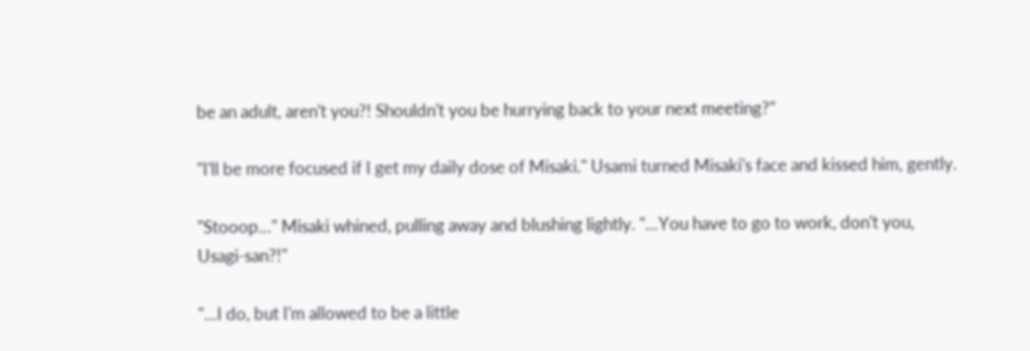be an adult, aren't you?! Shouldn't you be hurrying back to your next meeting?"

"I'll be more focused if I get my daily dose of Misaki." Usami turned Misaki's face and kissed him, gently.

"Stooop…" Misaki whined, pulling away and blushing lightly. "…You have to go to work, don't you, Usagi-san?!"

"…I do, but I'm allowed to be a little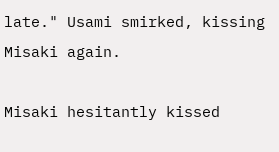late." Usami smirked, kissing Misaki again.

Misaki hesitantly kissed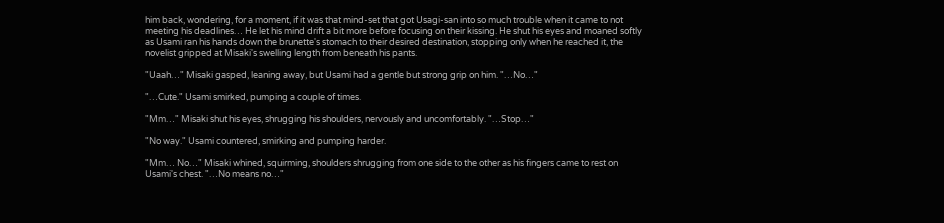him back, wondering, for a moment, if it was that mind-set that got Usagi-san into so much trouble when it came to not meeting his deadlines… He let his mind drift a bit more before focusing on their kissing. He shut his eyes and moaned softly as Usami ran his hands down the brunette's stomach to their desired destination, stopping only when he reached it, the novelist gripped at Misaki's swelling length from beneath his pants.

"Uaah…" Misaki gasped, leaning away, but Usami had a gentle but strong grip on him. "…No…"

"…Cute." Usami smirked, pumping a couple of times.

"Mm…" Misaki shut his eyes, shrugging his shoulders, nervously and uncomfortably. "…Stop…"

"No way." Usami countered, smirking and pumping harder.

"Mm… No…" Misaki whined, squirming, shoulders shrugging from one side to the other as his fingers came to rest on Usami's chest. "…No means no…"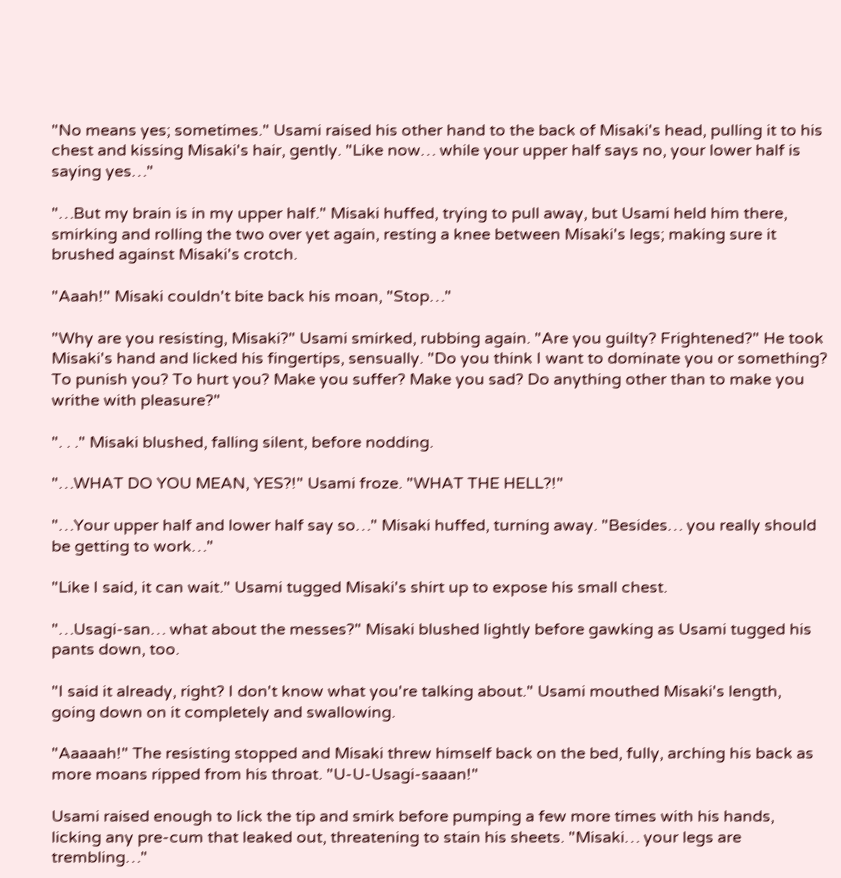"No means yes; sometimes." Usami raised his other hand to the back of Misaki's head, pulling it to his chest and kissing Misaki's hair, gently. "Like now… while your upper half says no, your lower half is saying yes…"

"…But my brain is in my upper half." Misaki huffed, trying to pull away, but Usami held him there, smirking and rolling the two over yet again, resting a knee between Misaki's legs; making sure it brushed against Misaki's crotch.

"Aaah!" Misaki couldn't bite back his moan, "Stop…"

"Why are you resisting, Misaki?" Usami smirked, rubbing again. "Are you guilty? Frightened?" He took Misaki's hand and licked his fingertips, sensually. "Do you think I want to dominate you or something? To punish you? To hurt you? Make you suffer? Make you sad? Do anything other than to make you writhe with pleasure?"

". . ." Misaki blushed, falling silent, before nodding.

"…WHAT DO YOU MEAN, YES?!" Usami froze. "WHAT THE HELL?!"

"…Your upper half and lower half say so…" Misaki huffed, turning away. "Besides… you really should be getting to work…"

"Like I said, it can wait." Usami tugged Misaki's shirt up to expose his small chest.

"…Usagi-san… what about the messes?" Misaki blushed lightly before gawking as Usami tugged his pants down, too.

"I said it already, right? I don't know what you're talking about." Usami mouthed Misaki's length, going down on it completely and swallowing.

"Aaaaah!" The resisting stopped and Misaki threw himself back on the bed, fully, arching his back as more moans ripped from his throat. "U-U-Usagi-saaan!"

Usami raised enough to lick the tip and smirk before pumping a few more times with his hands, licking any pre-cum that leaked out, threatening to stain his sheets. "Misaki… your legs are trembling…"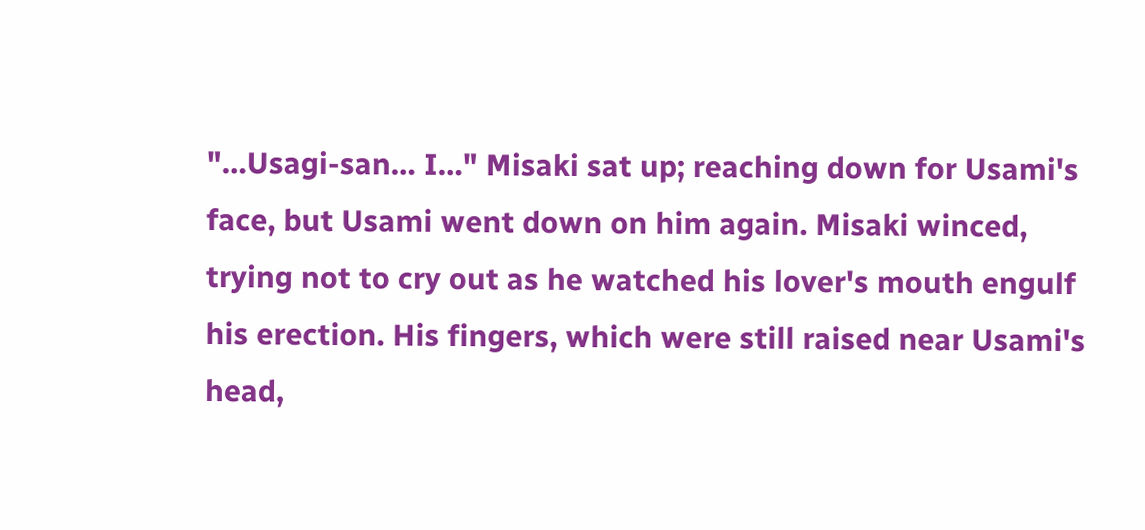"…Usagi-san… I…" Misaki sat up; reaching down for Usami's face, but Usami went down on him again. Misaki winced, trying not to cry out as he watched his lover's mouth engulf his erection. His fingers, which were still raised near Usami's head,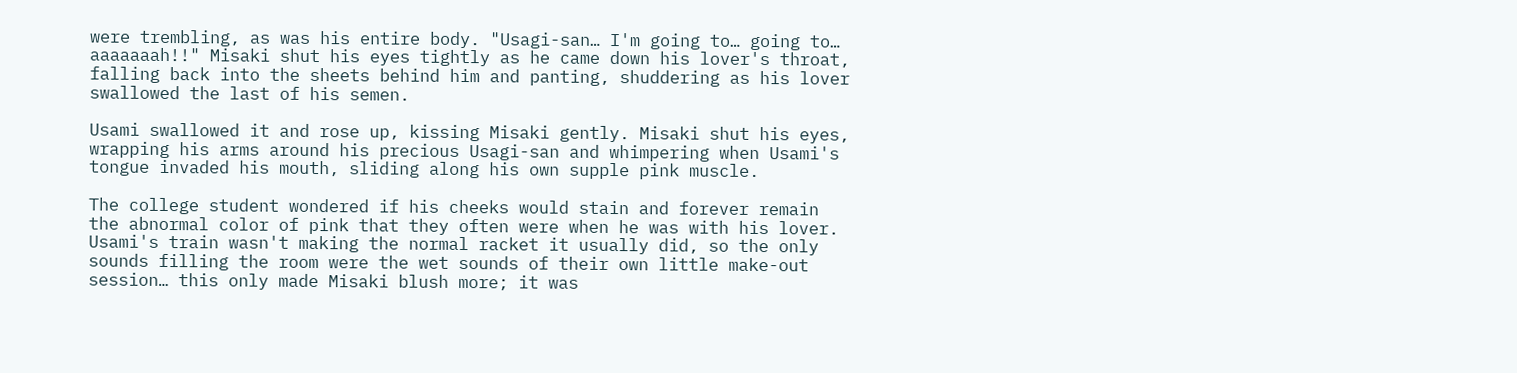were trembling, as was his entire body. "Usagi-san… I'm going to… going to… aaaaaaah!!" Misaki shut his eyes tightly as he came down his lover's throat, falling back into the sheets behind him and panting, shuddering as his lover swallowed the last of his semen.

Usami swallowed it and rose up, kissing Misaki gently. Misaki shut his eyes, wrapping his arms around his precious Usagi-san and whimpering when Usami's tongue invaded his mouth, sliding along his own supple pink muscle.

The college student wondered if his cheeks would stain and forever remain the abnormal color of pink that they often were when he was with his lover. Usami's train wasn't making the normal racket it usually did, so the only sounds filling the room were the wet sounds of their own little make-out session… this only made Misaki blush more; it was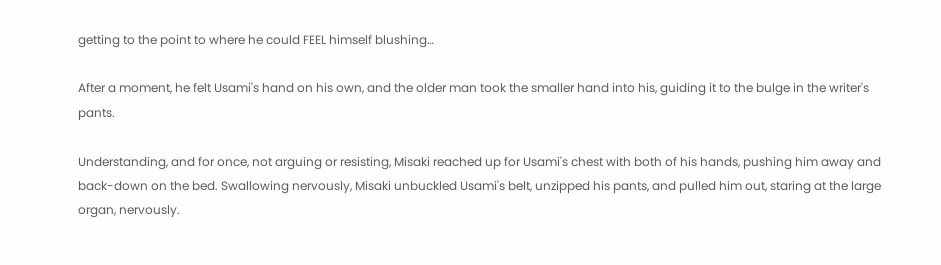getting to the point to where he could FEEL himself blushing…

After a moment, he felt Usami's hand on his own, and the older man took the smaller hand into his, guiding it to the bulge in the writer's pants.

Understanding, and for once, not arguing or resisting, Misaki reached up for Usami's chest with both of his hands, pushing him away and back-down on the bed. Swallowing nervously, Misaki unbuckled Usami's belt, unzipped his pants, and pulled him out, staring at the large organ, nervously.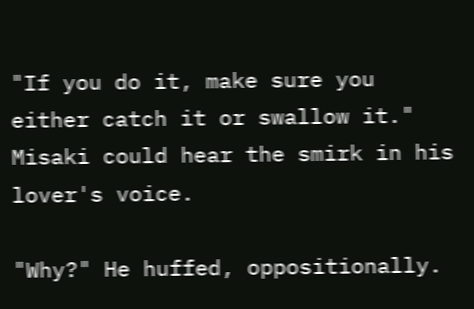"If you do it, make sure you either catch it or swallow it." Misaki could hear the smirk in his lover's voice.

"Why?" He huffed, oppositionally.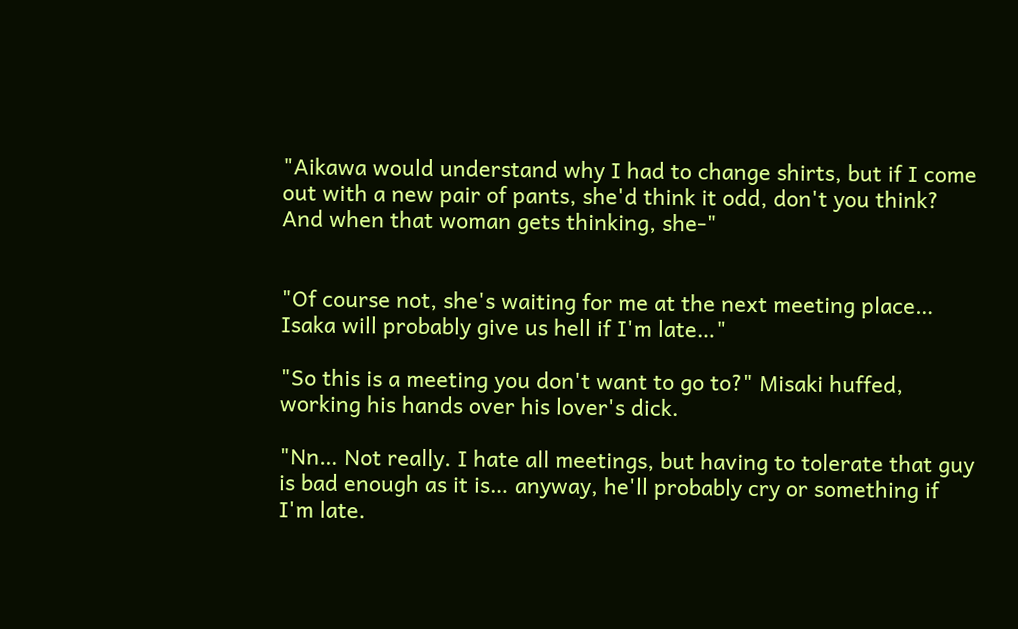"Aikawa would understand why I had to change shirts, but if I come out with a new pair of pants, she'd think it odd, don't you think? And when that woman gets thinking, she-"


"Of course not, she's waiting for me at the next meeting place… Isaka will probably give us hell if I'm late…"

"So this is a meeting you don't want to go to?" Misaki huffed, working his hands over his lover's dick.

"Nn… Not really. I hate all meetings, but having to tolerate that guy is bad enough as it is… anyway, he'll probably cry or something if I'm late.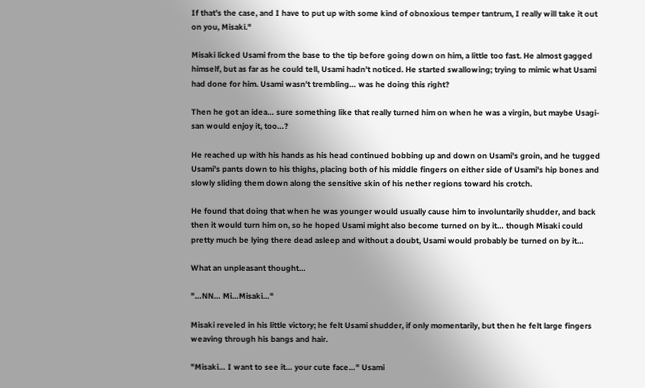If that's the case, and I have to put up with some kind of obnoxious temper tantrum, I really will take it out on you, Misaki."

Misaki licked Usami from the base to the tip before going down on him, a little too fast. He almost gagged himself, but as far as he could tell, Usami hadn't noticed. He started swallowing; trying to mimic what Usami had done for him. Usami wasn't trembling… was he doing this right?

Then he got an idea… sure something like that really turned him on when he was a virgin, but maybe Usagi-san would enjoy it, too…?

He reached up with his hands as his head continued bobbing up and down on Usami's groin, and he tugged Usami's pants down to his thighs, placing both of his middle fingers on either side of Usami's hip bones and slowly sliding them down along the sensitive skin of his nether regions toward his crotch.

He found that doing that when he was younger would usually cause him to involuntarily shudder, and back then it would turn him on, so he hoped Usami might also become turned on by it… though Misaki could pretty much be lying there dead asleep and without a doubt, Usami would probably be turned on by it…

What an unpleasant thought…

"…NN… Mi…Misaki…"

Misaki reveled in his little victory; he felt Usami shudder, if only momentarily, but then he felt large fingers weaving through his bangs and hair.

"Misaki… I want to see it… your cute face…" Usami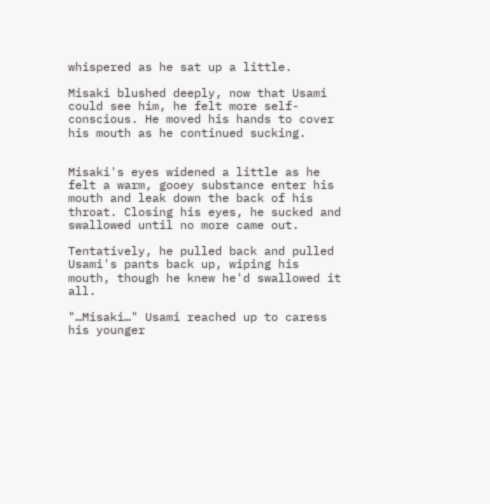whispered as he sat up a little.

Misaki blushed deeply, now that Usami could see him, he felt more self-conscious. He moved his hands to cover his mouth as he continued sucking.


Misaki's eyes widened a little as he felt a warm, gooey substance enter his mouth and leak down the back of his throat. Closing his eyes, he sucked and swallowed until no more came out.

Tentatively, he pulled back and pulled Usami's pants back up, wiping his mouth, though he knew he'd swallowed it all.

"…Misaki…" Usami reached up to caress his younger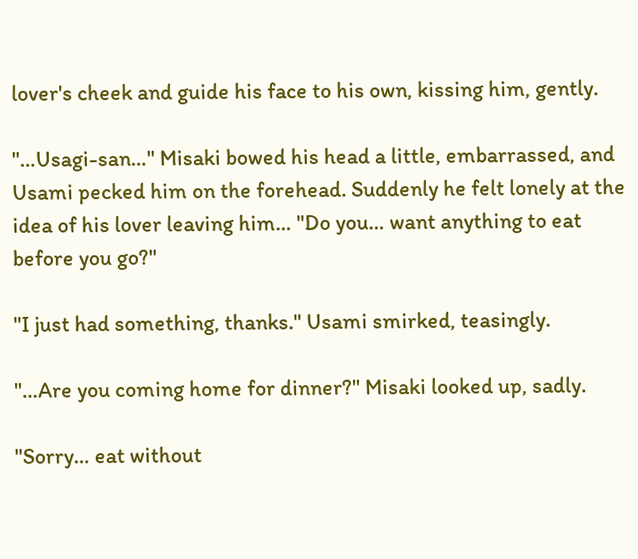lover's cheek and guide his face to his own, kissing him, gently.

"…Usagi-san…" Misaki bowed his head a little, embarrassed, and Usami pecked him on the forehead. Suddenly he felt lonely at the idea of his lover leaving him… "Do you… want anything to eat before you go?"

"I just had something, thanks." Usami smirked, teasingly.

"…Are you coming home for dinner?" Misaki looked up, sadly.

"Sorry… eat without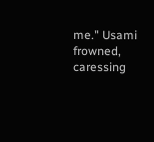me." Usami frowned, caressing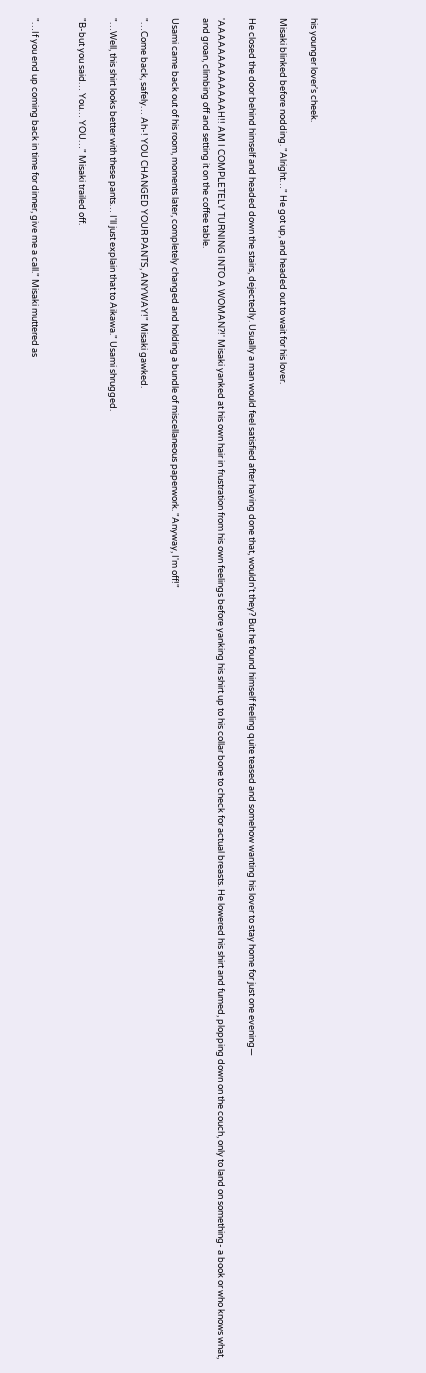his younger lover's cheek.

Misaki blinked before nodding. "Alright…" He got up, and headed out to wait for his lover.

He closed the door behind himself and headed down the stairs, dejectedly. Usually a man would feel satisfied after having done that, wouldn't they? But he found himself feeling quite teased and somehow wanting his lover to stay home for just one evening—

'AAAAAAAAAAAAAH!! AM I COMPLETELY TURNING INTO A WOMAN?!' Misaki yanked at his own hair in frustration from his own feelings before yanking his shirt up to his collar bone to check for actual breasts. He lowered his shirt and fumed, plopping down on the couch, only to land on something- a book or who knows what, and groan, climbing off and setting it on the coffee table.

Usami came back out of his room, moments later, completely changed and holding a bundle of miscellaneous paperwork. "Anyway, I'm off!"

"…Come back, safely… Ah-! YOU CHANGED YOUR PANTS, ANYWAY!" Misaki gawked.

"…Well, this shirt looks better with these pants… I'll just explain that to Aikawa." Usami shrugged.

"B-but you said… You… YOU…" Misaki trailed off.


"…If you end up coming back in time for dinner, give me a call." Misaki muttered as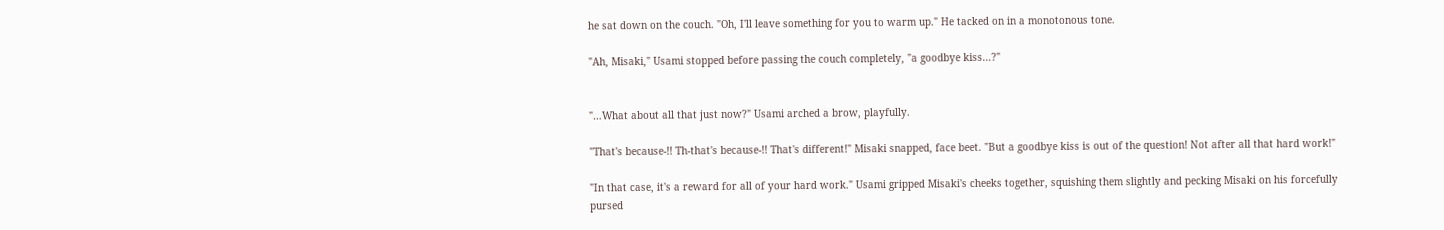he sat down on the couch. "Oh, I'll leave something for you to warm up." He tacked on in a monotonous tone.

"Ah, Misaki," Usami stopped before passing the couch completely, "a goodbye kiss…?"


"…What about all that just now?" Usami arched a brow, playfully.

"That's because-!! Th-that's because-!! That's different!" Misaki snapped, face beet. "But a goodbye kiss is out of the question! Not after all that hard work!"

"In that case, it's a reward for all of your hard work." Usami gripped Misaki's cheeks together, squishing them slightly and pecking Misaki on his forcefully pursed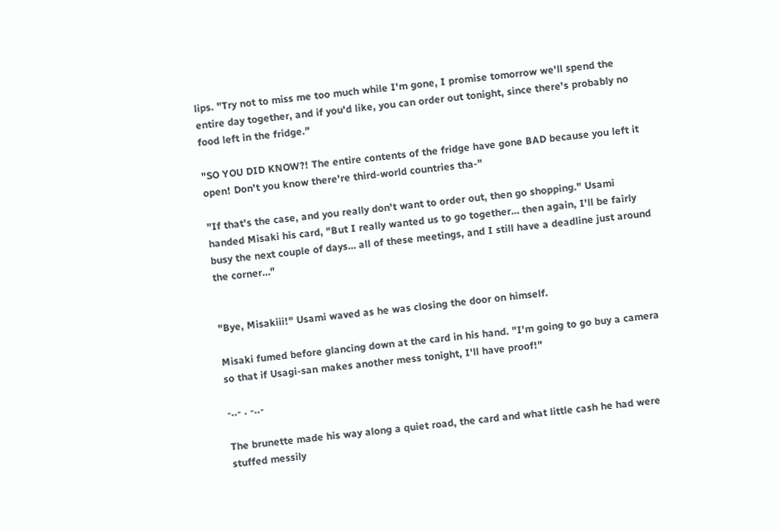lips. "Try not to miss me too much while I'm gone, I promise tomorrow we'll spend the entire day together, and if you'd like, you can order out tonight, since there's probably no food left in the fridge."

"SO YOU DID KNOW?! The entire contents of the fridge have gone BAD because you left it open! Don't you know there're third-world countries tha-"

"If that's the case, and you really don't want to order out, then go shopping." Usami handed Misaki his card, "But I really wanted us to go together… then again, I'll be fairly busy the next couple of days… all of these meetings, and I still have a deadline just around the corner…"


"Bye, Misakiii!" Usami waved as he was closing the door on himself.

Misaki fumed before glancing down at the card in his hand. "I'm going to go buy a camera so that if Usagi-san makes another mess tonight, I'll have proof!"

-..- . -..-

The brunette made his way along a quiet road, the card and what little cash he had were stuffed messily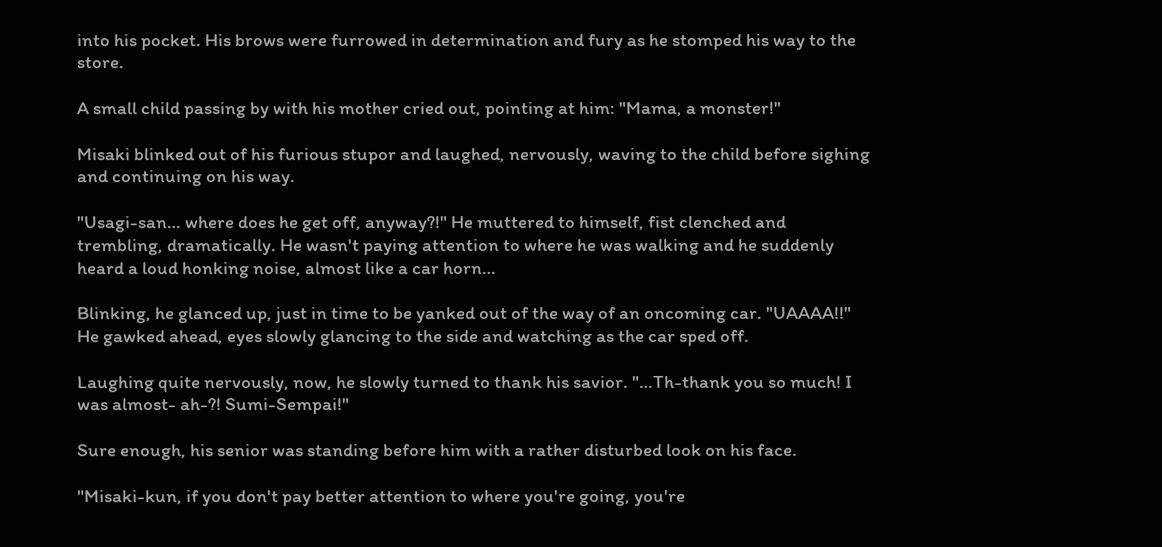into his pocket. His brows were furrowed in determination and fury as he stomped his way to the store.

A small child passing by with his mother cried out, pointing at him: "Mama, a monster!"

Misaki blinked out of his furious stupor and laughed, nervously, waving to the child before sighing and continuing on his way.

"Usagi-san… where does he get off, anyway?!" He muttered to himself, fist clenched and trembling, dramatically. He wasn't paying attention to where he was walking and he suddenly heard a loud honking noise, almost like a car horn…

Blinking, he glanced up, just in time to be yanked out of the way of an oncoming car. "UAAAA!!" He gawked ahead, eyes slowly glancing to the side and watching as the car sped off.

Laughing quite nervously, now, he slowly turned to thank his savior. "…Th-thank you so much! I was almost- ah-?! Sumi-Sempai!"

Sure enough, his senior was standing before him with a rather disturbed look on his face.

"Misaki-kun, if you don't pay better attention to where you're going, you're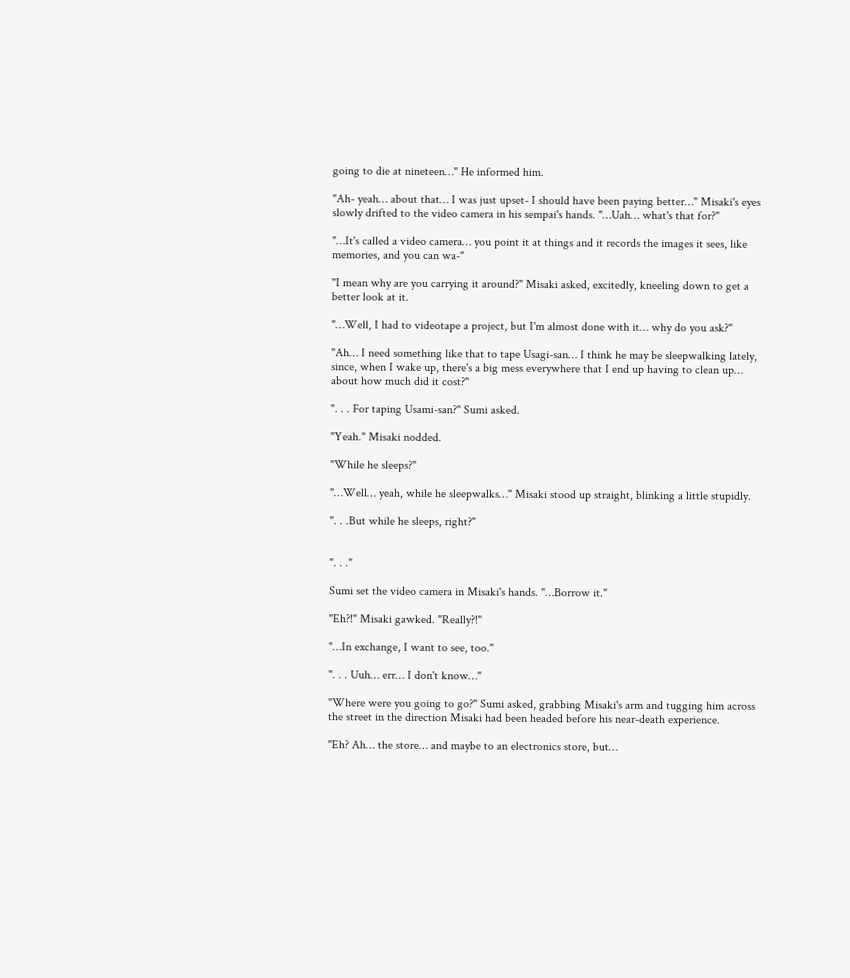going to die at nineteen…" He informed him.

"Ah- yeah… about that… I was just upset- I should have been paying better…" Misaki's eyes slowly drifted to the video camera in his sempai's hands. "…Uah… what's that for?"

"…It's called a video camera… you point it at things and it records the images it sees, like memories, and you can wa-"

"I mean why are you carrying it around?" Misaki asked, excitedly, kneeling down to get a better look at it.

"…Well, I had to videotape a project, but I'm almost done with it… why do you ask?"

"Ah… I need something like that to tape Usagi-san… I think he may be sleepwalking lately, since, when I wake up, there's a big mess everywhere that I end up having to clean up… about how much did it cost?"

". . . For taping Usami-san?" Sumi asked.

"Yeah." Misaki nodded.

"While he sleeps?"

"…Well… yeah, while he sleepwalks…" Misaki stood up straight, blinking a little stupidly.

". . .But while he sleeps, right?"


". . ."

Sumi set the video camera in Misaki's hands. "…Borrow it."

"Eh?!" Misaki gawked. "Really?!"

"…In exchange, I want to see, too."

". . . Uuh… err… I don't know…"

"Where were you going to go?" Sumi asked, grabbing Misaki's arm and tugging him across the street in the direction Misaki had been headed before his near-death experience.

"Eh? Ah… the store… and maybe to an electronics store, but…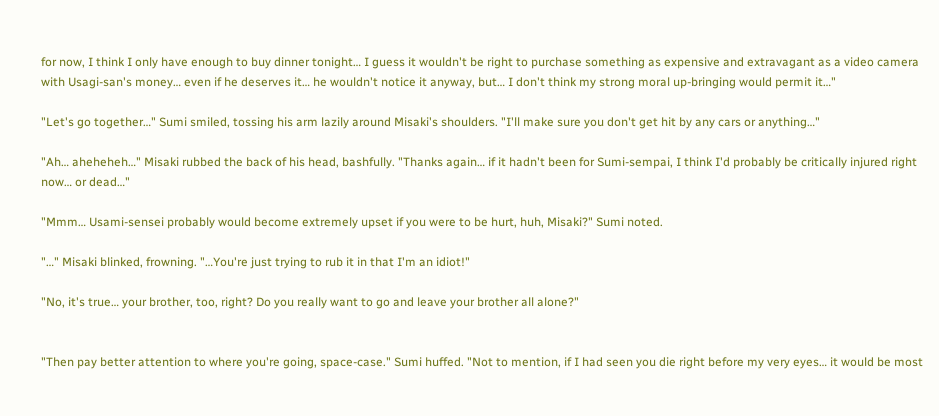for now, I think I only have enough to buy dinner tonight… I guess it wouldn't be right to purchase something as expensive and extravagant as a video camera with Usagi-san's money… even if he deserves it… he wouldn't notice it anyway, but… I don't think my strong moral up-bringing would permit it…"

"Let's go together…" Sumi smiled, tossing his arm lazily around Misaki's shoulders. "I'll make sure you don't get hit by any cars or anything…"

"Ah… aheheheh…" Misaki rubbed the back of his head, bashfully. "Thanks again… if it hadn't been for Sumi-sempai, I think I'd probably be critically injured right now… or dead…"

"Mmm… Usami-sensei probably would become extremely upset if you were to be hurt, huh, Misaki?" Sumi noted.

"…" Misaki blinked, frowning. "…You're just trying to rub it in that I'm an idiot!"

"No, it's true… your brother, too, right? Do you really want to go and leave your brother all alone?"


"Then pay better attention to where you're going, space-case." Sumi huffed. "Not to mention, if I had seen you die right before my very eyes… it would be most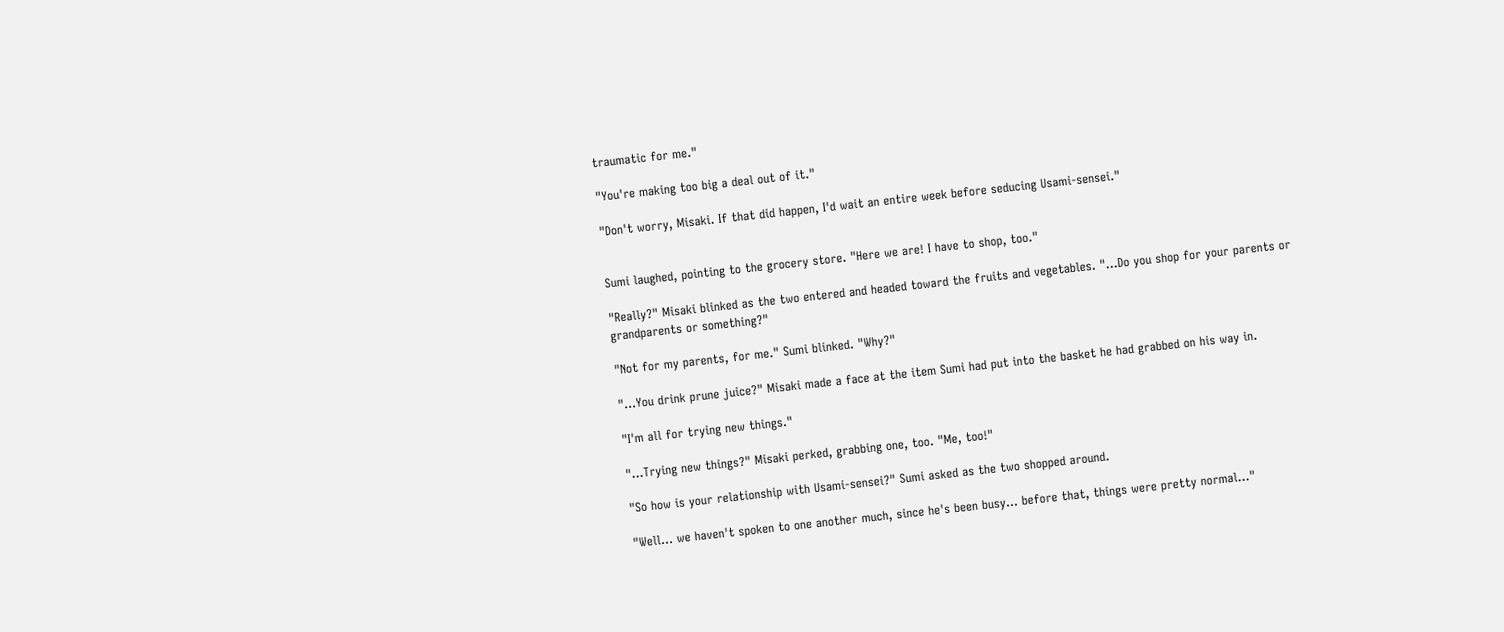traumatic for me."

"You're making too big a deal out of it."

"Don't worry, Misaki. If that did happen, I'd wait an entire week before seducing Usami-sensei."


Sumi laughed, pointing to the grocery store. "Here we are! I have to shop, too."

"Really?" Misaki blinked as the two entered and headed toward the fruits and vegetables. "…Do you shop for your parents or grandparents or something?"

"Not for my parents, for me." Sumi blinked. "Why?"

"…You drink prune juice?" Misaki made a face at the item Sumi had put into the basket he had grabbed on his way in.

"I'm all for trying new things."

"…Trying new things?" Misaki perked, grabbing one, too. "Me, too!"

"So how is your relationship with Usami-sensei?" Sumi asked as the two shopped around.

"Well… we haven't spoken to one another much, since he's been busy… before that, things were pretty normal…"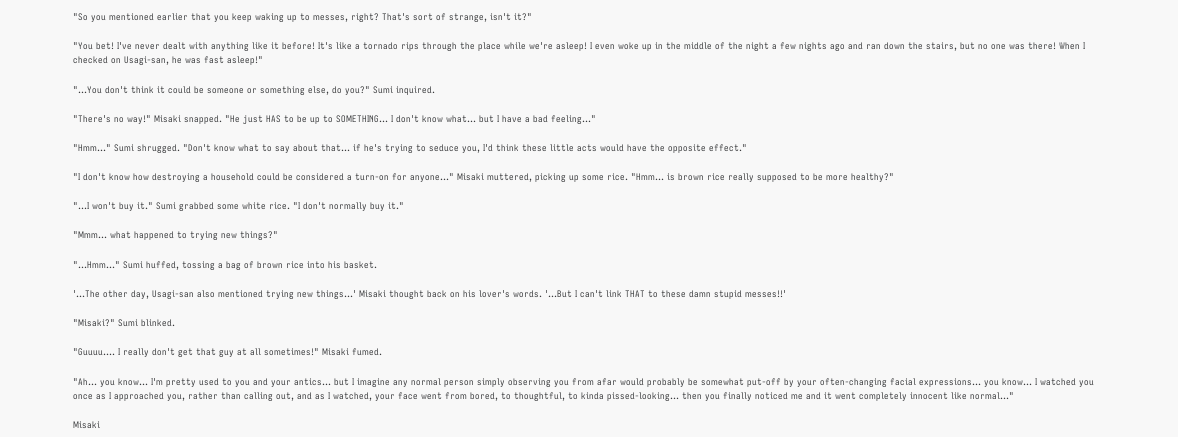"So you mentioned earlier that you keep waking up to messes, right? That's sort of strange, isn't it?"

"You bet! I've never dealt with anything like it before! It's like a tornado rips through the place while we're asleep! I even woke up in the middle of the night a few nights ago and ran down the stairs, but no one was there! When I checked on Usagi-san, he was fast asleep!"

"…You don't think it could be someone or something else, do you?" Sumi inquired.

"There's no way!" Misaki snapped. "He just HAS to be up to SOMETHING… I don't know what… but I have a bad feeling…"

"Hmm…" Sumi shrugged. "Don't know what to say about that… if he's trying to seduce you, I'd think these little acts would have the opposite effect."

"I don't know how destroying a household could be considered a turn-on for anyone…" Misaki muttered, picking up some rice. "Hmm… is brown rice really supposed to be more healthy?"

"…I won't buy it." Sumi grabbed some white rice. "I don't normally buy it."

"Mmm… what happened to trying new things?"

"…Hmm…" Sumi huffed, tossing a bag of brown rice into his basket.

'…The other day, Usagi-san also mentioned trying new things…' Misaki thought back on his lover's words. '…But I can't link THAT to these damn stupid messes!!'

"Misaki?" Sumi blinked.

"Guuuu…. I really don't get that guy at all sometimes!" Misaki fumed.

"Ah… you know… I'm pretty used to you and your antics… but I imagine any normal person simply observing you from afar would probably be somewhat put-off by your often-changing facial expressions… you know… I watched you once as I approached you, rather than calling out, and as I watched, your face went from bored, to thoughtful, to kinda pissed-looking… then you finally noticed me and it went completely innocent like normal…"

Misaki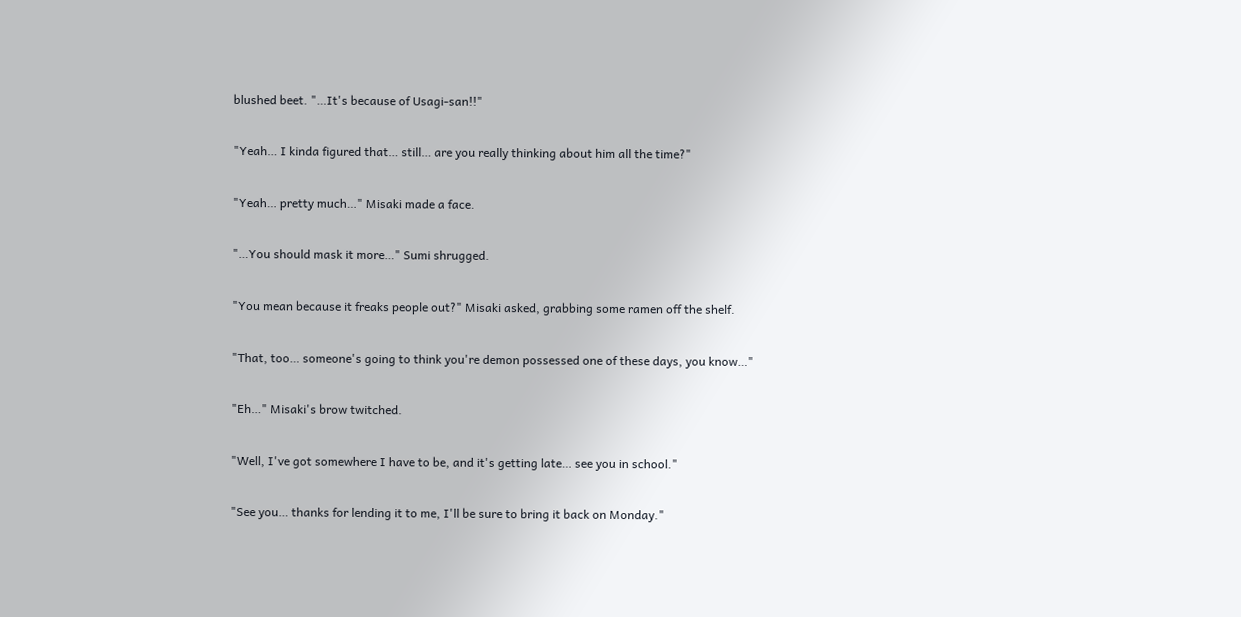blushed beet. "…It's because of Usagi-san!!"

"Yeah… I kinda figured that… still… are you really thinking about him all the time?"

"Yeah… pretty much…" Misaki made a face.

"…You should mask it more…" Sumi shrugged.

"You mean because it freaks people out?" Misaki asked, grabbing some ramen off the shelf.

"That, too… someone's going to think you're demon possessed one of these days, you know…"

"Eh…" Misaki's brow twitched.

"Well, I've got somewhere I have to be, and it's getting late… see you in school."

"See you… thanks for lending it to me, I'll be sure to bring it back on Monday."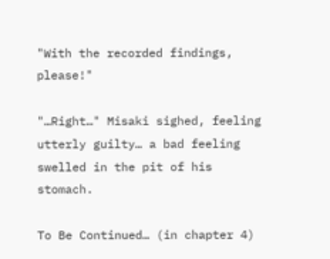"With the recorded findings, please!"

"…Right…" Misaki sighed, feeling utterly guilty… a bad feeling swelled in the pit of his stomach.

To Be Continued… (in chapter 4)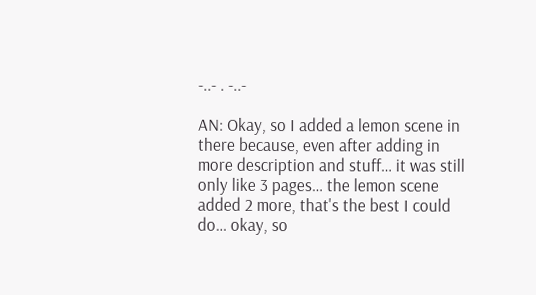-..- . -..-

AN: Okay, so I added a lemon scene in there because, even after adding in more description and stuff… it was still only like 3 pages… the lemon scene added 2 more, that's the best I could do… okay, so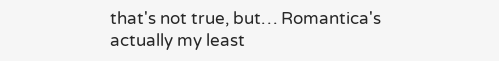that's not true, but… Romantica's actually my least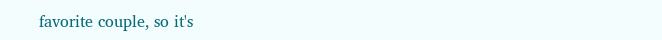favorite couple, so it's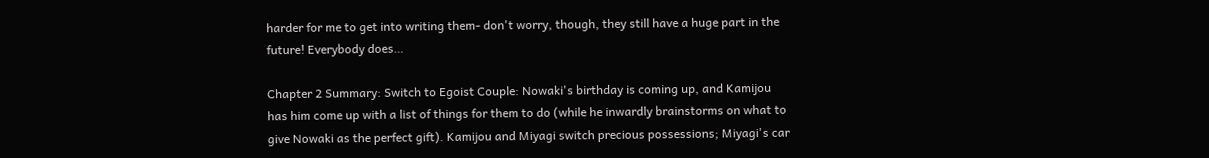harder for me to get into writing them- don't worry, though, they still have a huge part in the future! Everybody does…

Chapter 2 Summary: Switch to Egoist Couple: Nowaki's birthday is coming up, and Kamijou has him come up with a list of things for them to do (while he inwardly brainstorms on what to give Nowaki as the perfect gift). Kamijou and Miyagi switch precious possessions; Miyagi's car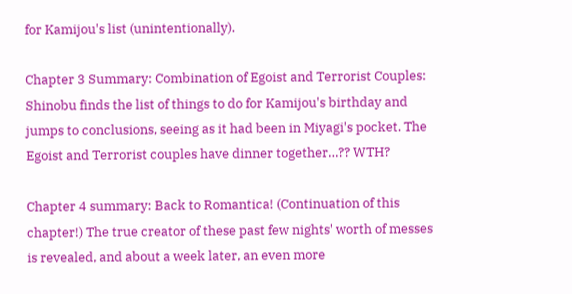for Kamijou's list (unintentionally).

Chapter 3 Summary: Combination of Egoist and Terrorist Couples: Shinobu finds the list of things to do for Kamijou's birthday and jumps to conclusions, seeing as it had been in Miyagi's pocket. The Egoist and Terrorist couples have dinner together…?? WTH?

Chapter 4 summary: Back to Romantica! (Continuation of this chapter!) The true creator of these past few nights' worth of messes is revealed, and about a week later, an even more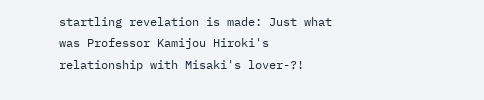startling revelation is made: Just what was Professor Kamijou Hiroki's relationship with Misaki's lover-?!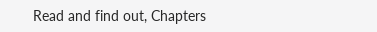Read and find out, Chapters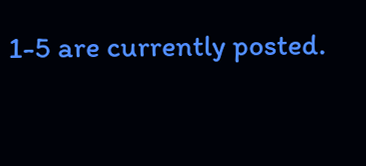1-5 are currently posted.